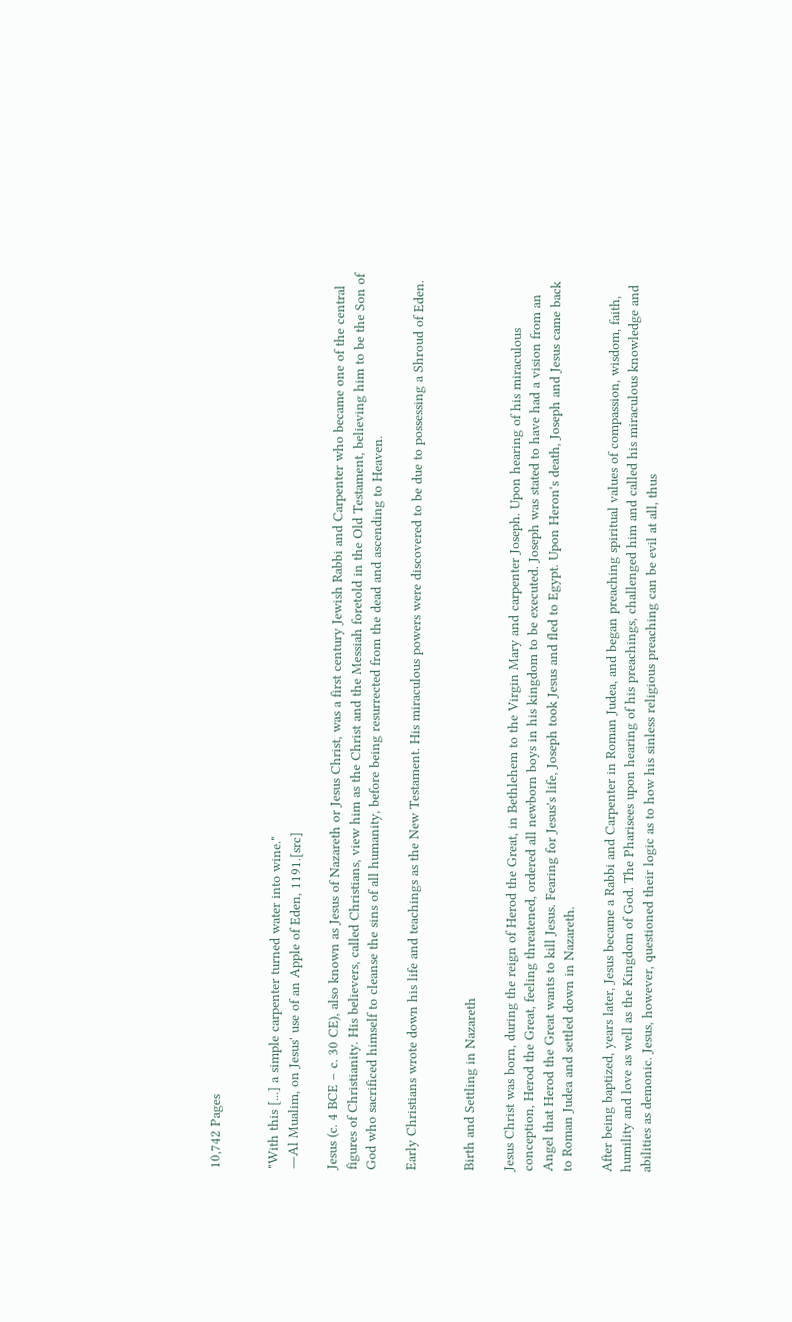10,742 Pages


"With this [...] a simple carpenter turned water into wine."
―Al Mualim, on Jesus' use of an Apple of Eden, 1191.[src]

Jesus (c. 4 BCE – c. 30 CE), also known as Jesus of Nazareth or Jesus Christ, was a first century Jewish Rabbi and Carpenter who became one of the central figures of Christianity. His believers, called Christians, view him as the Christ and the Messiah foretold in the Old Testament, believing him to be the Son of God who sacrificed himself to cleanse the sins of all humanity, before being resurrected from the dead and ascending to Heaven.

Early Christians wrote down his life and teachings as the New Testament. His miraculous powers were discovered to be due to possessing a Shroud of Eden.


Birth and Settling in Nazareth

Jesus Christ was born, during the reign of Herod the Great, in Bethlehem to the Virgin Mary and carpenter Joseph. Upon hearing of his miraculous conception, Herod the Great, feeling threatened, ordered all newborn boys in his kingdom to be executed. Joseph was stated to have had a vision from an Angel that Herod the Great wants to kill Jesus. Fearing for Jesus's life, Joseph took Jesus and fled to Egypt. Upon Heron's death, Joseph and Jesus came back to Roman Judea and settled down in Nazareth.

After being baptized, years later, Jesus became a Rabbi and Carpenter in Roman Judea, and began preaching spiritual values of compassion, wisdom, faith, humility and love as well as the Kingdom of God. The Pharisees upon hearing of his preachings, challenged him and called his miraculous knowledge and abilities as demonic. Jesus, however, questioned their logic as to how his sinless religious preaching can be evil at all, thus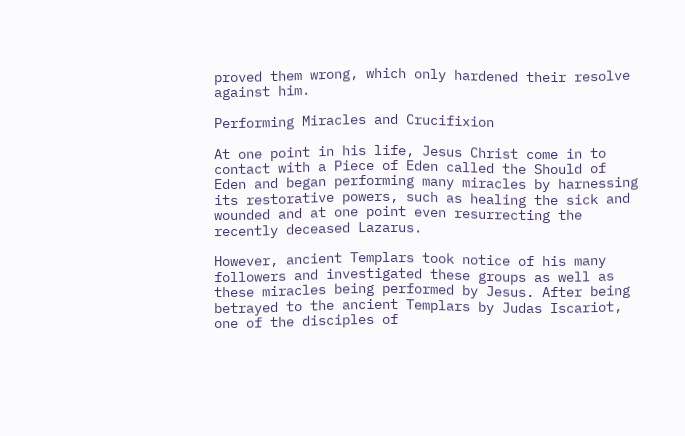proved them wrong, which only hardened their resolve against him.

Performing Miracles and Crucifixion

At one point in his life, Jesus Christ come in to contact with a Piece of Eden called the Should of Eden and began performing many miracles by harnessing its restorative powers, such as healing the sick and wounded and at one point even resurrecting the recently deceased Lazarus.

However, ancient Templars took notice of his many followers and investigated these groups as well as these miracles being performed by Jesus. After being betrayed to the ancient Templars by Judas Iscariot, one of the disciples of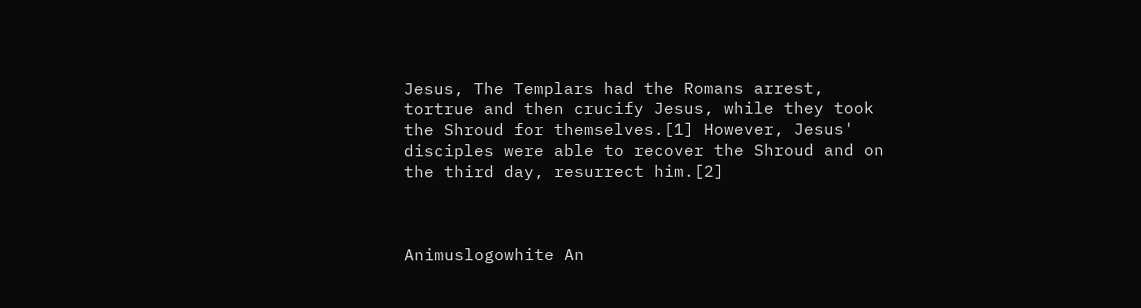Jesus, The Templars had the Romans arrest, tortrue and then crucify Jesus, while they took the Shroud for themselves.[1] However, Jesus' disciples were able to recover the Shroud and on the third day, resurrect him.[2]



Animuslogowhite An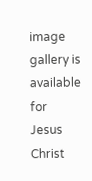image gallery is available for
Jesus Christ